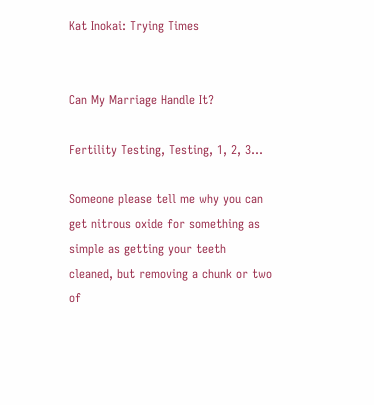Kat Inokai: Trying Times


Can My Marriage Handle It?

Fertility Testing, Testing, 1, 2, 3...

Someone please tell me why you can get nitrous oxide for something as simple as getting your teeth cleaned, but removing a chunk or two of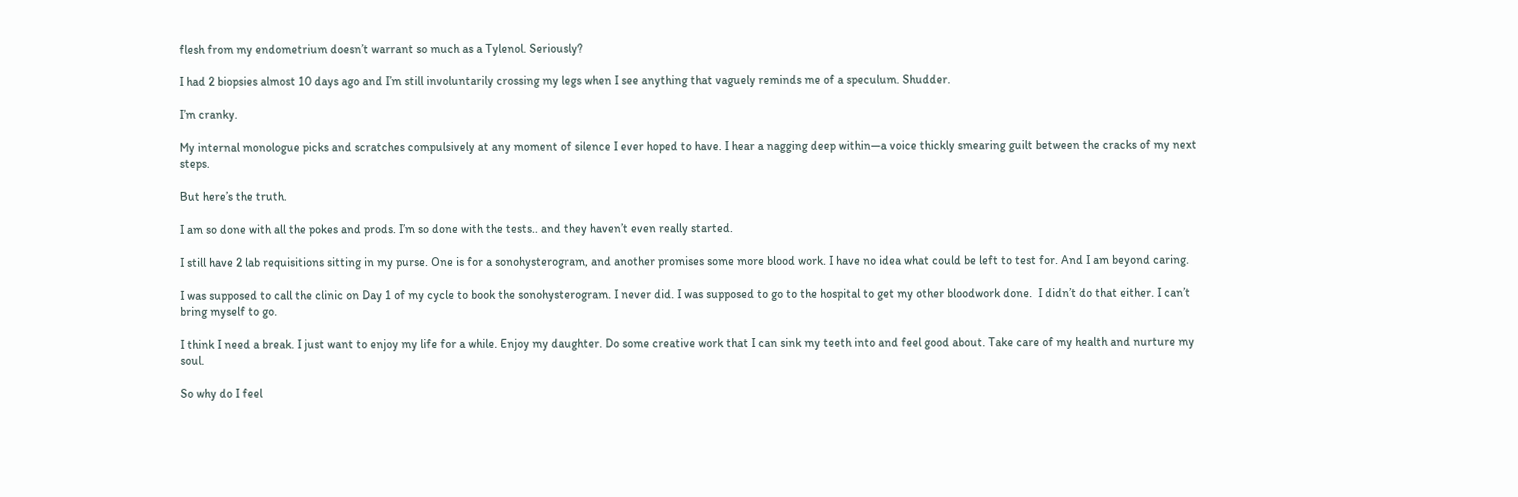flesh from my endometrium doesn’t warrant so much as a Tylenol. Seriously?

I had 2 biopsies almost 10 days ago and I’m still involuntarily crossing my legs when I see anything that vaguely reminds me of a speculum. Shudder.

I’m cranky.

My internal monologue picks and scratches compulsively at any moment of silence I ever hoped to have. I hear a nagging deep within—a voice thickly smearing guilt between the cracks of my next steps.

But here’s the truth.

I am so done with all the pokes and prods. I’m so done with the tests.. and they haven’t even really started.

I still have 2 lab requisitions sitting in my purse. One is for a sonohysterogram, and another promises some more blood work. I have no idea what could be left to test for. And I am beyond caring.

I was supposed to call the clinic on Day 1 of my cycle to book the sonohysterogram. I never did. I was supposed to go to the hospital to get my other bloodwork done.  I didn’t do that either. I can’t bring myself to go.

I think I need a break. I just want to enjoy my life for a while. Enjoy my daughter. Do some creative work that I can sink my teeth into and feel good about. Take care of my health and nurture my soul.

So why do I feel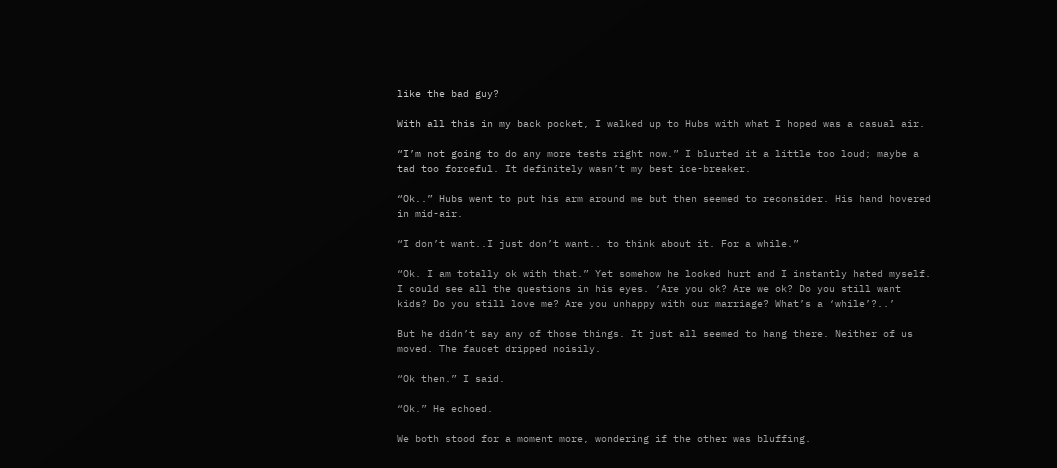like the bad guy?

With all this in my back pocket, I walked up to Hubs with what I hoped was a casual air.

“I’m not going to do any more tests right now.” I blurted it a little too loud; maybe a tad too forceful. It definitely wasn’t my best ice-breaker.

“Ok..” Hubs went to put his arm around me but then seemed to reconsider. His hand hovered in mid-air.

“I don’t want..I just don’t want.. to think about it. For a while.”

“Ok. I am totally ok with that.” Yet somehow he looked hurt and I instantly hated myself. I could see all the questions in his eyes. ‘Are you ok? Are we ok? Do you still want kids? Do you still love me? Are you unhappy with our marriage? What’s a ‘while’?..’

But he didn’t say any of those things. It just all seemed to hang there. Neither of us moved. The faucet dripped noisily.

“Ok then.” I said.

“Ok.” He echoed.

We both stood for a moment more, wondering if the other was bluffing.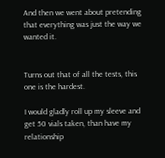And then we went about pretending that everything was just the way we wanted it.


Turns out that of all the tests, this one is the hardest.

I would gladly roll up my sleeve and get 50 vials taken, than have my relationship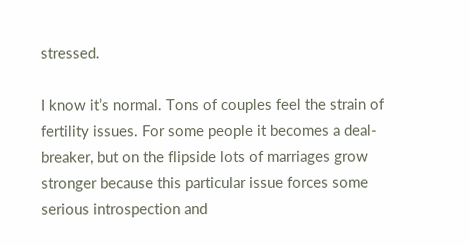stressed.

I know it’s normal. Tons of couples feel the strain of fertility issues. For some people it becomes a deal-breaker, but on the flipside lots of marriages grow stronger because this particular issue forces some serious introspection and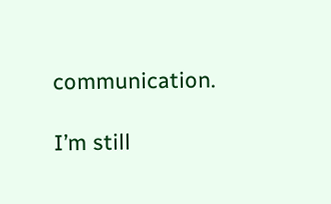communication.

I’m still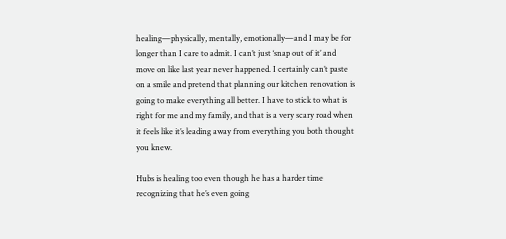healing—physically, mentally, emotionally—and I may be for longer than I care to admit. I can’t just ‘snap out of it’ and move on like last year never happened. I certainly can’t paste on a smile and pretend that planning our kitchen renovation is going to make everything all better. I have to stick to what is right for me and my family, and that is a very scary road when it feels like it’s leading away from everything you both thought you knew.

Hubs is healing too even though he has a harder time recognizing that he’s even going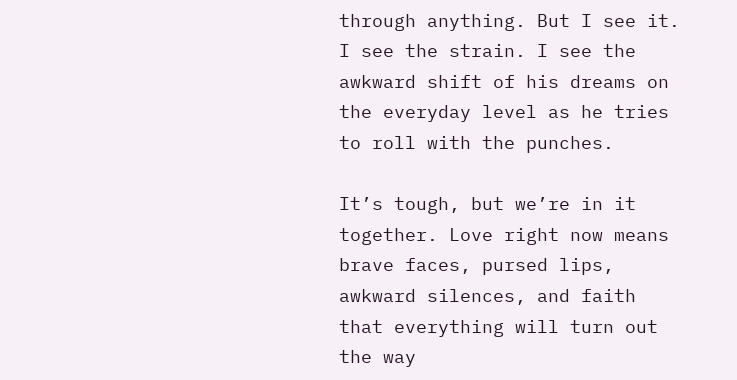through anything. But I see it.  I see the strain. I see the awkward shift of his dreams on the everyday level as he tries to roll with the punches.

It’s tough, but we’re in it together. Love right now means brave faces, pursed lips, awkward silences, and faith that everything will turn out the way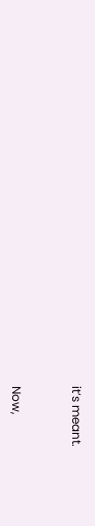it’s meant.


Now,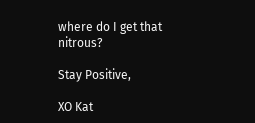where do I get that nitrous?

Stay Positive,

XO Kat